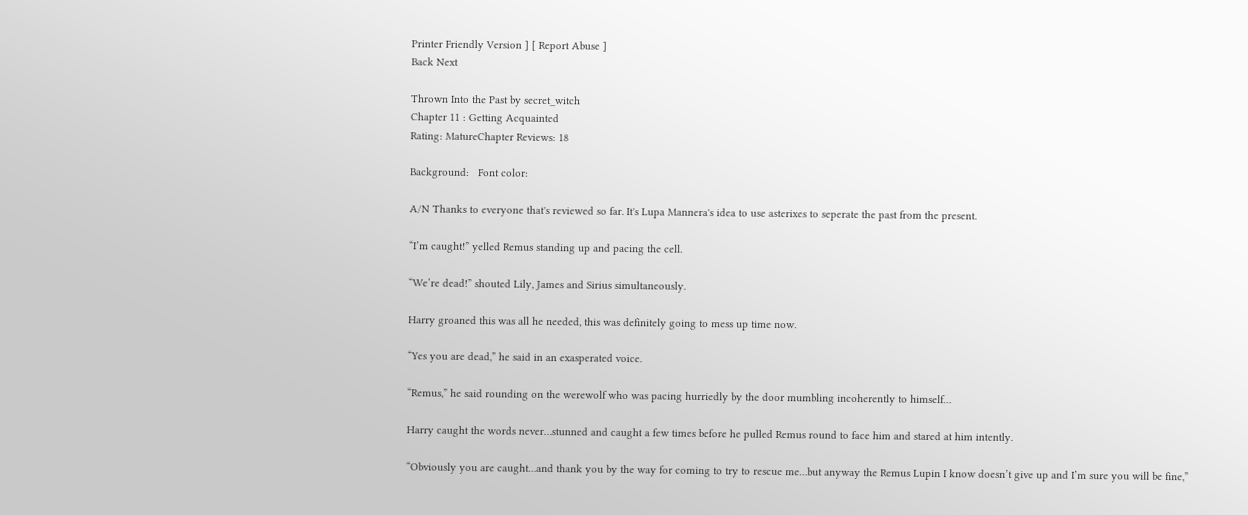Printer Friendly Version ] [ Report Abuse ]
Back Next

Thrown Into the Past by secret_witch
Chapter 11 : Getting Acquainted
Rating: MatureChapter Reviews: 18

Background:   Font color:

A/N Thanks to everyone that's reviewed so far. It's Lupa Mannera's idea to use asterixes to seperate the past from the present.

“I’m caught!” yelled Remus standing up and pacing the cell.

“We’re dead!” shouted Lily, James and Sirius simultaneously.

Harry groaned this was all he needed, this was definitely going to mess up time now.

“Yes you are dead,” he said in an exasperated voice.

“Remus,” he said rounding on the werewolf who was pacing hurriedly by the door mumbling incoherently to himself…

Harry caught the words never…stunned and caught a few times before he pulled Remus round to face him and stared at him intently.

“Obviously you are caught…and thank you by the way for coming to try to rescue me…but anyway the Remus Lupin I know doesn’t give up and I’m sure you will be fine,”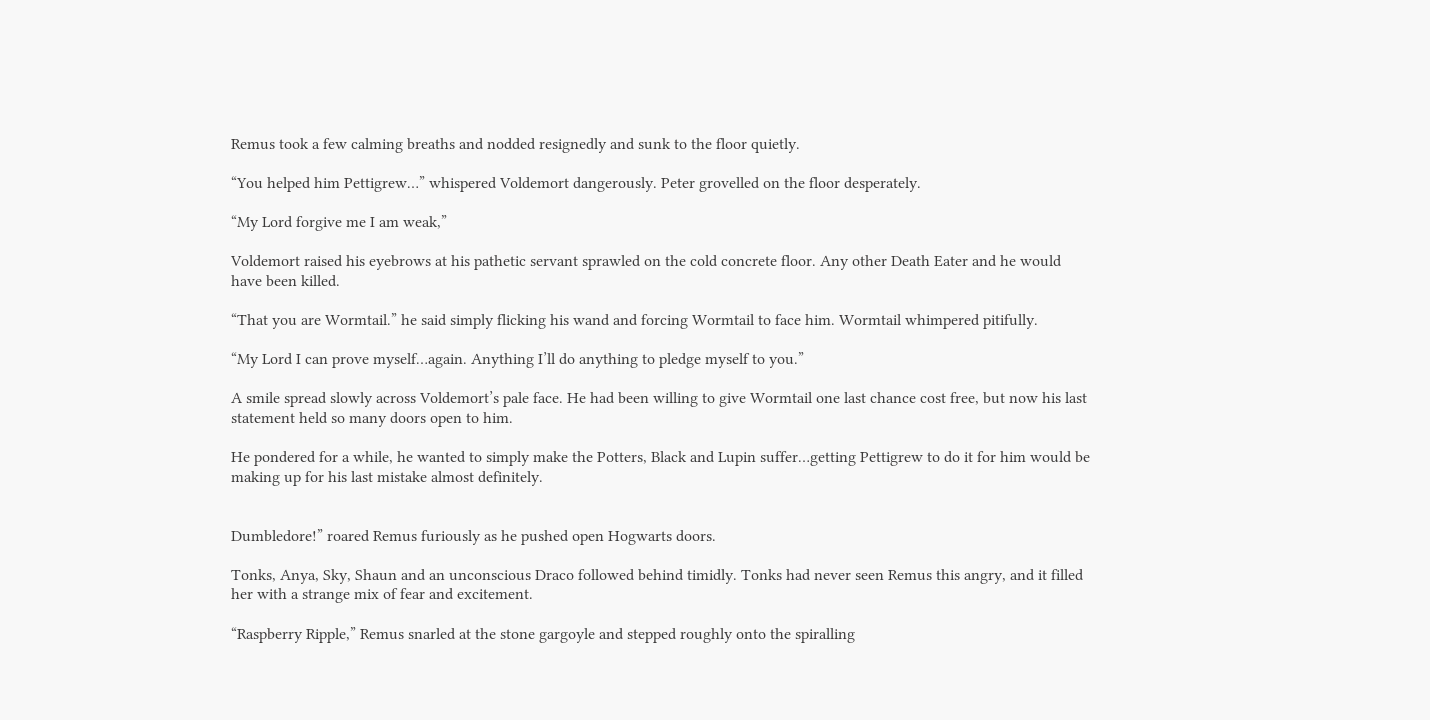Remus took a few calming breaths and nodded resignedly and sunk to the floor quietly.

“You helped him Pettigrew…” whispered Voldemort dangerously. Peter grovelled on the floor desperately.

“My Lord forgive me I am weak,”

Voldemort raised his eyebrows at his pathetic servant sprawled on the cold concrete floor. Any other Death Eater and he would have been killed.

“That you are Wormtail.” he said simply flicking his wand and forcing Wormtail to face him. Wormtail whimpered pitifully.

“My Lord I can prove myself…again. Anything I’ll do anything to pledge myself to you.”

A smile spread slowly across Voldemort’s pale face. He had been willing to give Wormtail one last chance cost free, but now his last statement held so many doors open to him.

He pondered for a while, he wanted to simply make the Potters, Black and Lupin suffer…getting Pettigrew to do it for him would be making up for his last mistake almost definitely.


Dumbledore!” roared Remus furiously as he pushed open Hogwarts doors.

Tonks, Anya, Sky, Shaun and an unconscious Draco followed behind timidly. Tonks had never seen Remus this angry, and it filled her with a strange mix of fear and excitement.

“Raspberry Ripple,” Remus snarled at the stone gargoyle and stepped roughly onto the spiralling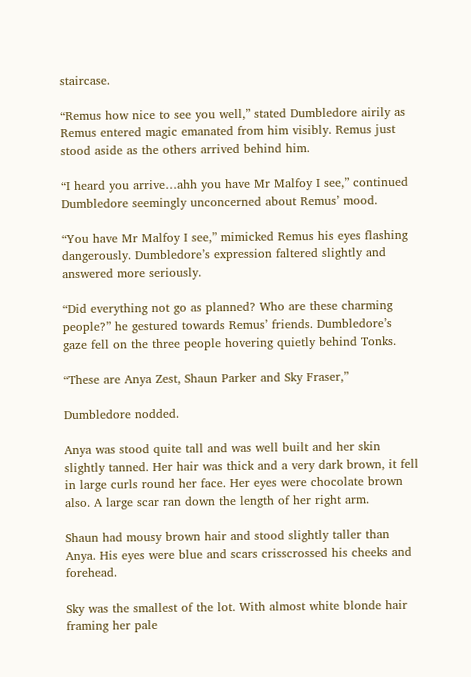staircase.

“Remus how nice to see you well,” stated Dumbledore airily as Remus entered magic emanated from him visibly. Remus just stood aside as the others arrived behind him.

“I heard you arrive…ahh you have Mr Malfoy I see,” continued Dumbledore seemingly unconcerned about Remus’ mood.

“You have Mr Malfoy I see,” mimicked Remus his eyes flashing dangerously. Dumbledore’s expression faltered slightly and answered more seriously.

“Did everything not go as planned? Who are these charming people?” he gestured towards Remus’ friends. Dumbledore’s gaze fell on the three people hovering quietly behind Tonks.

“These are Anya Zest, Shaun Parker and Sky Fraser,”

Dumbledore nodded.

Anya was stood quite tall and was well built and her skin slightly tanned. Her hair was thick and a very dark brown, it fell in large curls round her face. Her eyes were chocolate brown also. A large scar ran down the length of her right arm.

Shaun had mousy brown hair and stood slightly taller than Anya. His eyes were blue and scars crisscrossed his cheeks and forehead.

Sky was the smallest of the lot. With almost white blonde hair framing her pale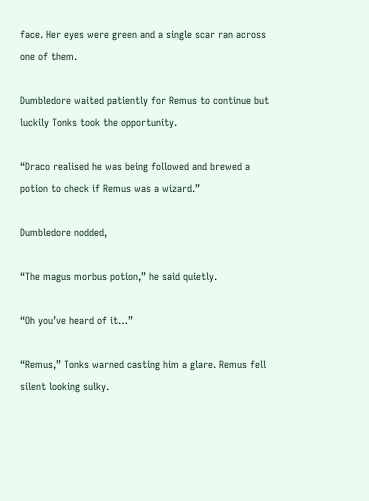face. Her eyes were green and a single scar ran across one of them.

Dumbledore waited patiently for Remus to continue but luckily Tonks took the opportunity.

“Draco realised he was being followed and brewed a potion to check if Remus was a wizard.”

Dumbledore nodded,

“The magus morbus potion,” he said quietly.

“Oh you’ve heard of it…”

“Remus,” Tonks warned casting him a glare. Remus fell silent looking sulky.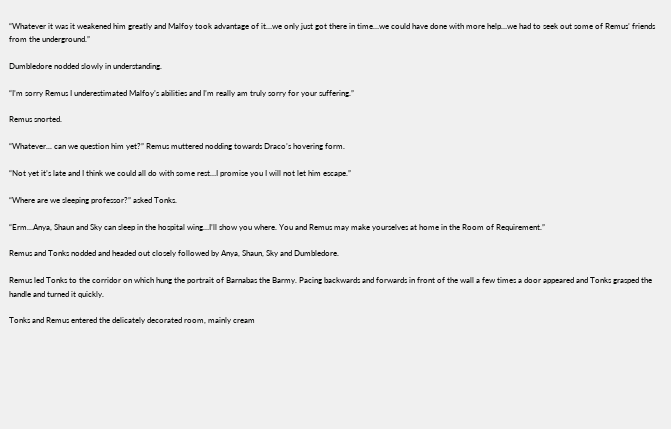“Whatever it was it weakened him greatly and Malfoy took advantage of it…we only just got there in time…we could have done with more help…we had to seek out some of Remus’ friends from the underground.”

Dumbledore nodded slowly in understanding.

“I’m sorry Remus I underestimated Malfoy’s abilities and I’m really am truly sorry for your suffering.”

Remus snorted.

“Whatever... can we question him yet?” Remus muttered nodding towards Draco’s hovering form.

“Not yet it’s late and I think we could all do with some rest…I promise you I will not let him escape.”

“Where are we sleeping professor?” asked Tonks.

“Erm…Anya, Shaun and Sky can sleep in the hospital wing…I’ll show you where. You and Remus may make yourselves at home in the Room of Requirement.”

Remus and Tonks nodded and headed out closely followed by Anya, Shaun, Sky and Dumbledore.

Remus led Tonks to the corridor on which hung the portrait of Barnabas the Barmy. Pacing backwards and forwards in front of the wall a few times a door appeared and Tonks grasped the handle and turned it quickly.

Tonks and Remus entered the delicately decorated room, mainly cream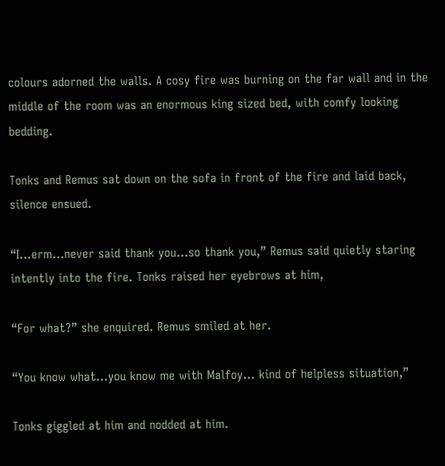colours adorned the walls. A cosy fire was burning on the far wall and in the middle of the room was an enormous king sized bed, with comfy looking bedding.

Tonks and Remus sat down on the sofa in front of the fire and laid back, silence ensued.

“I…erm…never said thank you…so thank you,” Remus said quietly staring intently into the fire. Tonks raised her eyebrows at him,

“For what?” she enquired. Remus smiled at her.

“You know what…you know me with Malfoy... kind of helpless situation,”

Tonks giggled at him and nodded at him.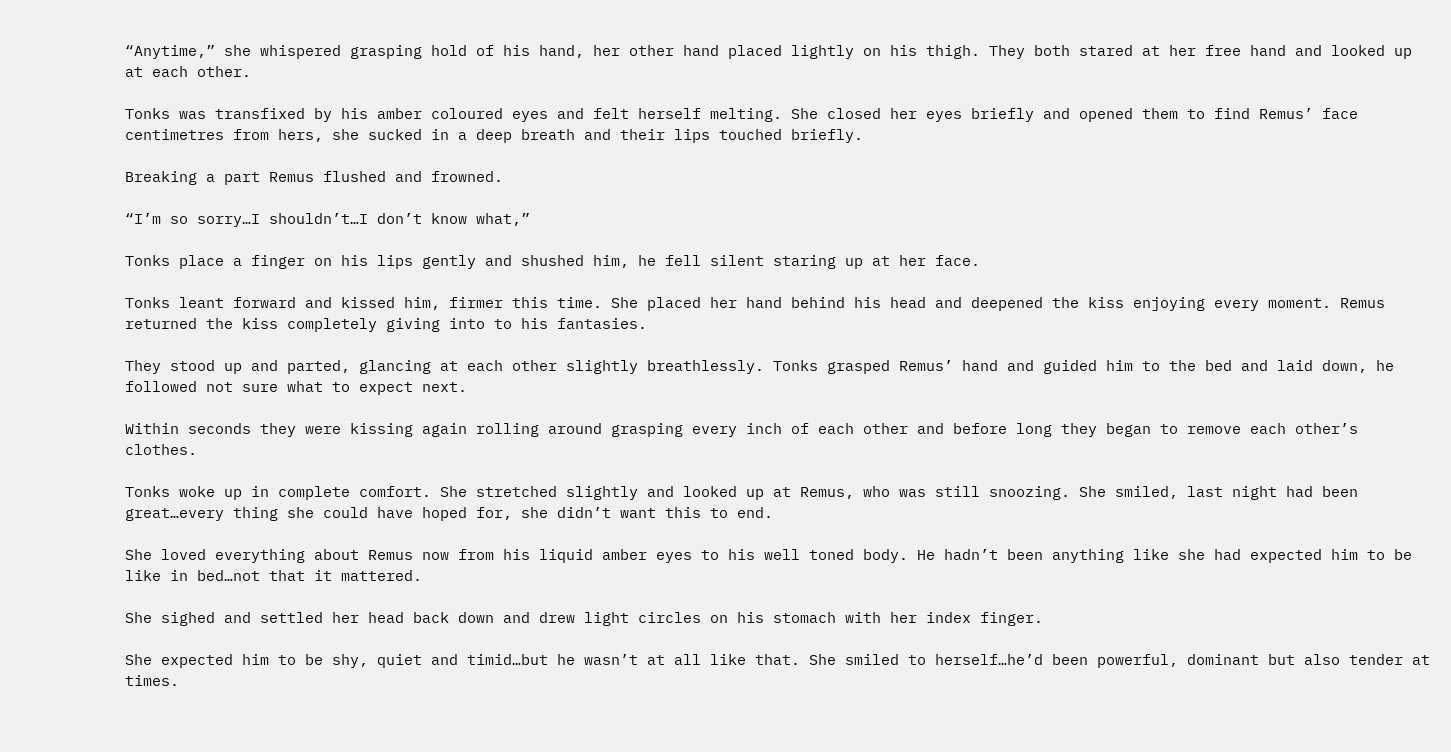“Anytime,” she whispered grasping hold of his hand, her other hand placed lightly on his thigh. They both stared at her free hand and looked up at each other.

Tonks was transfixed by his amber coloured eyes and felt herself melting. She closed her eyes briefly and opened them to find Remus’ face centimetres from hers, she sucked in a deep breath and their lips touched briefly.

Breaking a part Remus flushed and frowned.

“I’m so sorry…I shouldn’t…I don’t know what,”

Tonks place a finger on his lips gently and shushed him, he fell silent staring up at her face.

Tonks leant forward and kissed him, firmer this time. She placed her hand behind his head and deepened the kiss enjoying every moment. Remus returned the kiss completely giving into to his fantasies.

They stood up and parted, glancing at each other slightly breathlessly. Tonks grasped Remus’ hand and guided him to the bed and laid down, he followed not sure what to expect next.

Within seconds they were kissing again rolling around grasping every inch of each other and before long they began to remove each other’s clothes.

Tonks woke up in complete comfort. She stretched slightly and looked up at Remus, who was still snoozing. She smiled, last night had been great…every thing she could have hoped for, she didn’t want this to end.

She loved everything about Remus now from his liquid amber eyes to his well toned body. He hadn’t been anything like she had expected him to be like in bed…not that it mattered.

She sighed and settled her head back down and drew light circles on his stomach with her index finger.

She expected him to be shy, quiet and timid…but he wasn’t at all like that. She smiled to herself…he’d been powerful, dominant but also tender at times.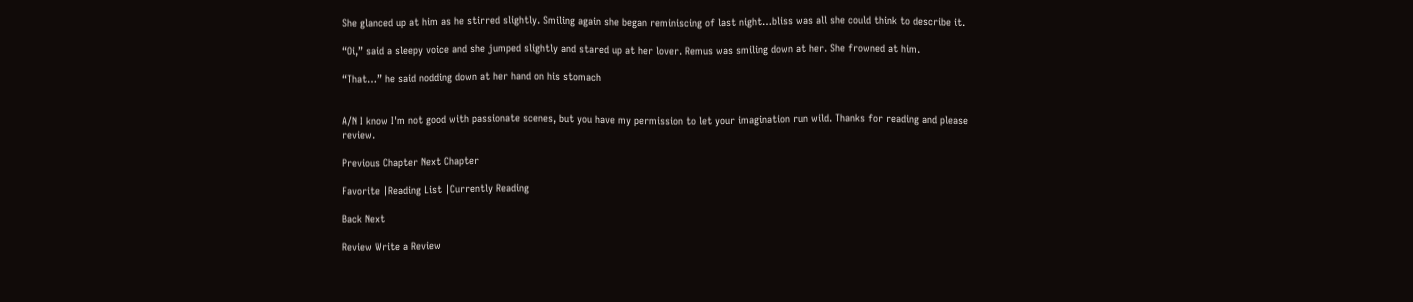She glanced up at him as he stirred slightly. Smiling again she began reminiscing of last night…bliss was all she could think to describe it.

“Oi,” said a sleepy voice and she jumped slightly and stared up at her lover. Remus was smiling down at her. She frowned at him.

“That…” he said nodding down at her hand on his stomach


A/N I know I'm not good with passionate scenes, but you have my permission to let your imagination run wild. Thanks for reading and please review.

Previous Chapter Next Chapter

Favorite |Reading List |Currently Reading

Back Next

Review Write a Review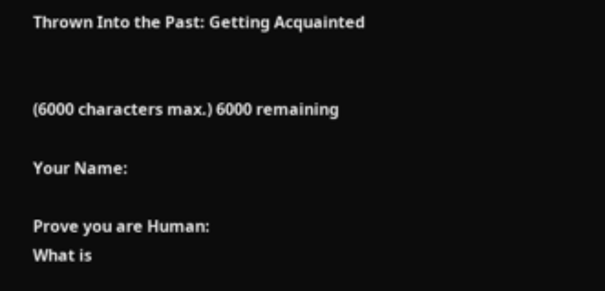Thrown Into the Past: Getting Acquainted


(6000 characters max.) 6000 remaining

Your Name:

Prove you are Human:
What is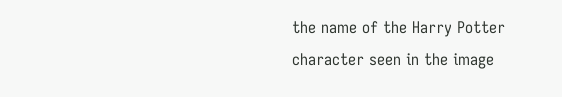the name of the Harry Potter character seen in the image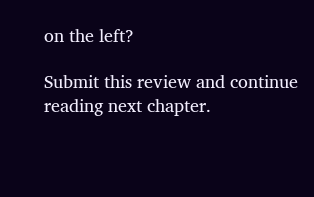on the left?

Submit this review and continue reading next chapter.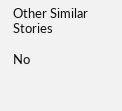Other Similar Stories

No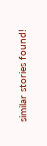similar stories found!